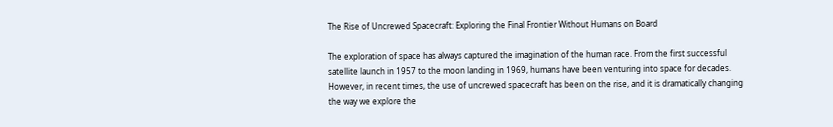The Rise of Uncrewed Spacecraft: Exploring the Final Frontier Without Humans on Board

The exploration of space has always captured the imagination of the human race. From the first successful satellite launch in 1957 to the moon landing in 1969, humans have been venturing into space for decades. However, in recent times, the use of uncrewed spacecraft has been on the rise, and it is dramatically changing the way we explore the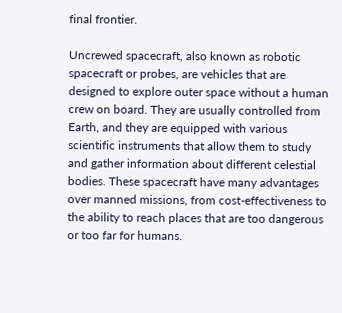final frontier.

Uncrewed spacecraft, also known as robotic spacecraft or probes, are vehicles that are designed to explore outer space without a human crew on board. They are usually controlled from Earth, and they are equipped with various scientific instruments that allow them to study and gather information about different celestial bodies. These spacecraft have many advantages over manned missions, from cost-effectiveness to the ability to reach places that are too dangerous or too far for humans.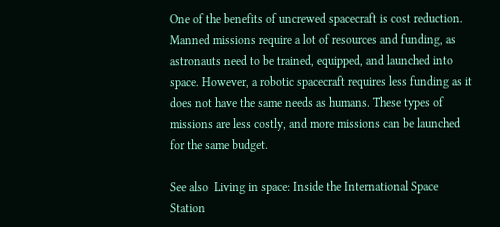One of the benefits of uncrewed spacecraft is cost reduction. Manned missions require a lot of resources and funding, as astronauts need to be trained, equipped, and launched into space. However, a robotic spacecraft requires less funding as it does not have the same needs as humans. These types of missions are less costly, and more missions can be launched for the same budget.

See also  Living in space: Inside the International Space Station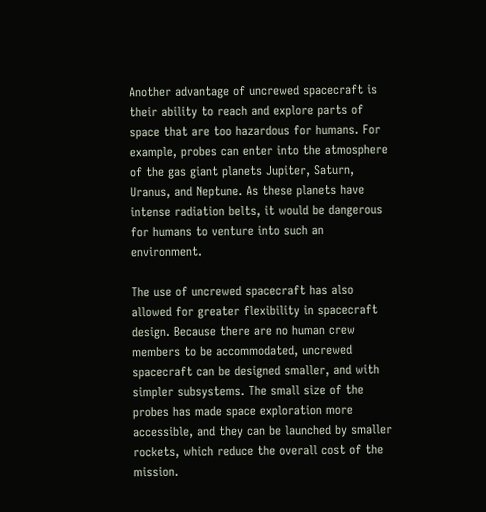Another advantage of uncrewed spacecraft is their ability to reach and explore parts of space that are too hazardous for humans. For example, probes can enter into the atmosphere of the gas giant planets Jupiter, Saturn, Uranus, and Neptune. As these planets have intense radiation belts, it would be dangerous for humans to venture into such an environment.

The use of uncrewed spacecraft has also allowed for greater flexibility in spacecraft design. Because there are no human crew members to be accommodated, uncrewed spacecraft can be designed smaller, and with simpler subsystems. The small size of the probes has made space exploration more accessible, and they can be launched by smaller rockets, which reduce the overall cost of the mission.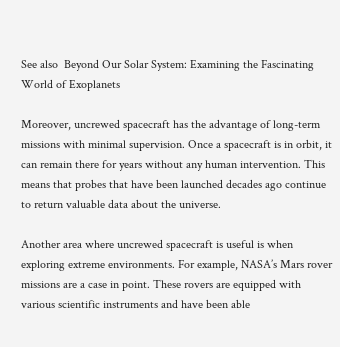See also  Beyond Our Solar System: Examining the Fascinating World of Exoplanets

Moreover, uncrewed spacecraft has the advantage of long-term missions with minimal supervision. Once a spacecraft is in orbit, it can remain there for years without any human intervention. This means that probes that have been launched decades ago continue to return valuable data about the universe.

Another area where uncrewed spacecraft is useful is when exploring extreme environments. For example, NASA’s Mars rover missions are a case in point. These rovers are equipped with various scientific instruments and have been able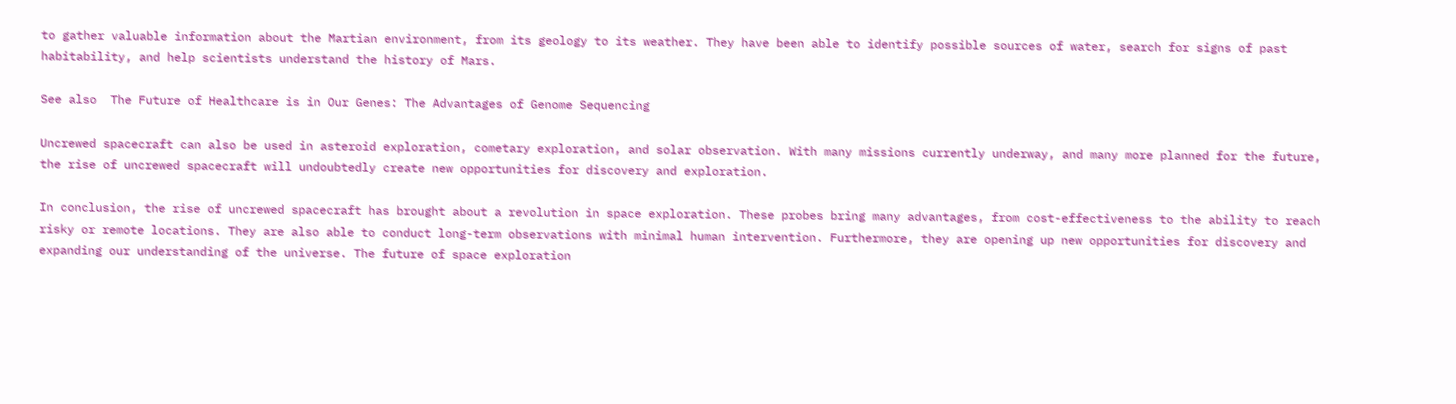to gather valuable information about the Martian environment, from its geology to its weather. They have been able to identify possible sources of water, search for signs of past habitability, and help scientists understand the history of Mars.

See also  The Future of Healthcare is in Our Genes: The Advantages of Genome Sequencing

Uncrewed spacecraft can also be used in asteroid exploration, cometary exploration, and solar observation. With many missions currently underway, and many more planned for the future, the rise of uncrewed spacecraft will undoubtedly create new opportunities for discovery and exploration.

In conclusion, the rise of uncrewed spacecraft has brought about a revolution in space exploration. These probes bring many advantages, from cost-effectiveness to the ability to reach risky or remote locations. They are also able to conduct long-term observations with minimal human intervention. Furthermore, they are opening up new opportunities for discovery and expanding our understanding of the universe. The future of space exploration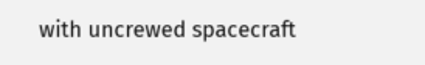with uncrewed spacecraft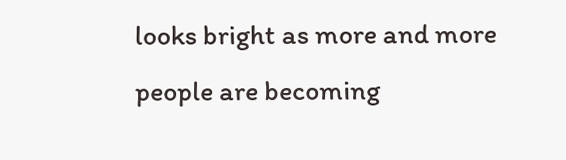looks bright as more and more people are becoming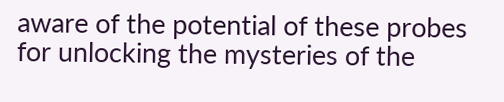aware of the potential of these probes for unlocking the mysteries of the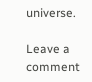universe.

Leave a comment